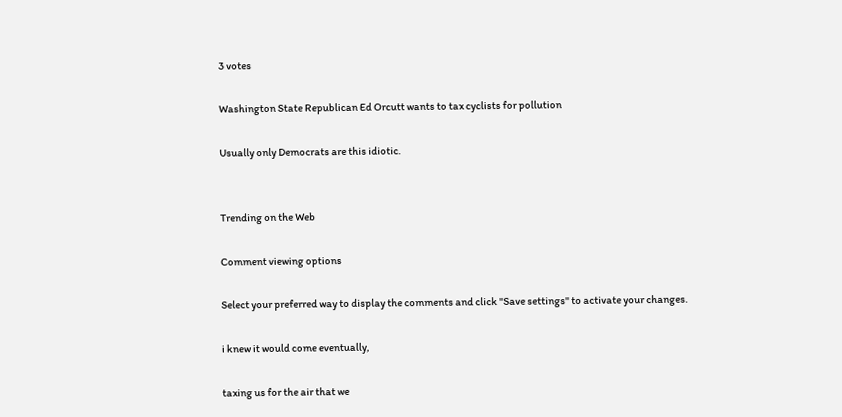3 votes

Washington State Republican Ed Orcutt wants to tax cyclists for pollution

Usually only Democrats are this idiotic.


Trending on the Web

Comment viewing options

Select your preferred way to display the comments and click "Save settings" to activate your changes.

i knew it would come eventually,

taxing us for the air that we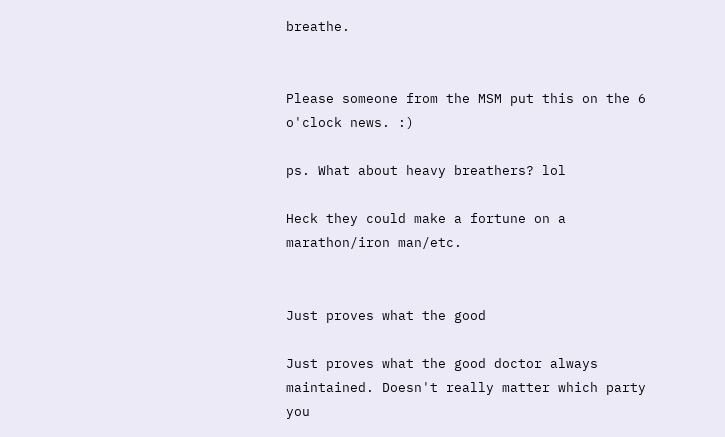breathe.


Please someone from the MSM put this on the 6 o'clock news. :)

ps. What about heavy breathers? lol

Heck they could make a fortune on a marathon/iron man/etc.


Just proves what the good

Just proves what the good doctor always maintained. Doesn't really matter which party you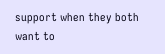support when they both want to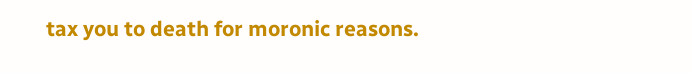tax you to death for moronic reasons.